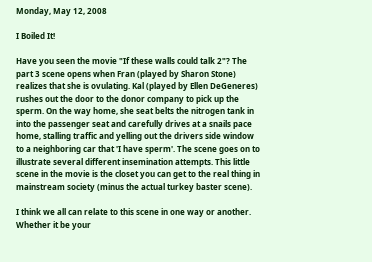Monday, May 12, 2008

I Boiled It!

Have you seen the movie "If these walls could talk 2"? The part 3 scene opens when Fran (played by Sharon Stone) realizes that she is ovulating. Kal (played by Ellen DeGeneres) rushes out the door to the donor company to pick up the sperm. On the way home, she seat belts the nitrogen tank in into the passenger seat and carefully drives at a snails pace home, stalling traffic and yelling out the drivers side window to a neighboring car that 'I have sperm'. The scene goes on to illustrate several different insemination attempts. This little scene in the movie is the closet you can get to the real thing in mainstream society (minus the actual turkey baster scene).

I think we all can relate to this scene in one way or another. Whether it be your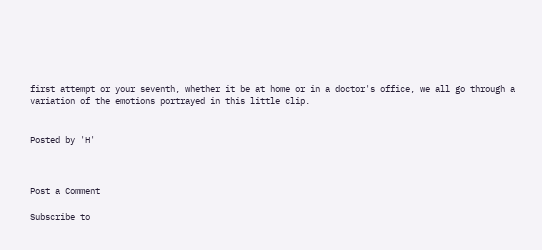first attempt or your seventh, whether it be at home or in a doctor's office, we all go through a variation of the emotions portrayed in this little clip.


Posted by 'H'



Post a Comment

Subscribe to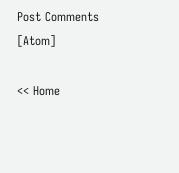Post Comments [Atom]

<< Home